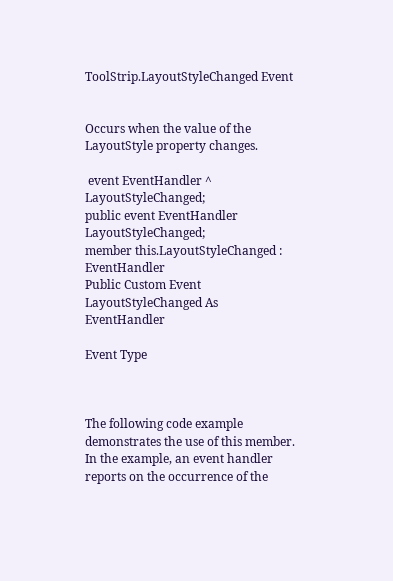ToolStrip.LayoutStyleChanged Event


Occurs when the value of the LayoutStyle property changes.

 event EventHandler ^ LayoutStyleChanged;
public event EventHandler LayoutStyleChanged;
member this.LayoutStyleChanged : EventHandler
Public Custom Event LayoutStyleChanged As EventHandler

Event Type



The following code example demonstrates the use of this member. In the example, an event handler reports on the occurrence of the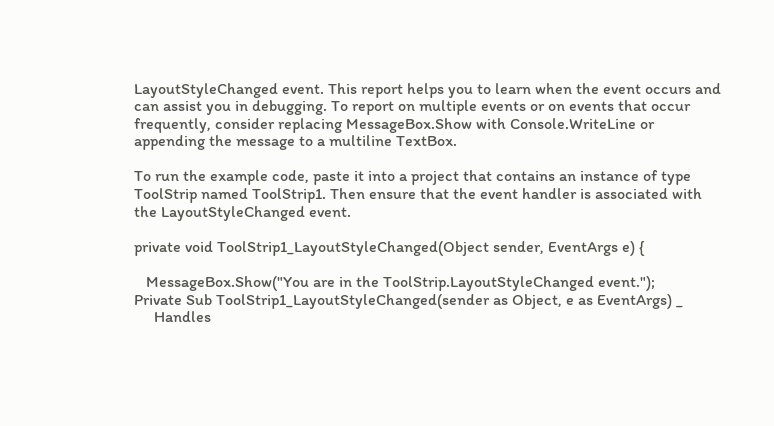LayoutStyleChanged event. This report helps you to learn when the event occurs and can assist you in debugging. To report on multiple events or on events that occur frequently, consider replacing MessageBox.Show with Console.WriteLine or appending the message to a multiline TextBox.

To run the example code, paste it into a project that contains an instance of type ToolStrip named ToolStrip1. Then ensure that the event handler is associated with the LayoutStyleChanged event.

private void ToolStrip1_LayoutStyleChanged(Object sender, EventArgs e) {

   MessageBox.Show("You are in the ToolStrip.LayoutStyleChanged event.");
Private Sub ToolStrip1_LayoutStyleChanged(sender as Object, e as EventArgs) _
     Handles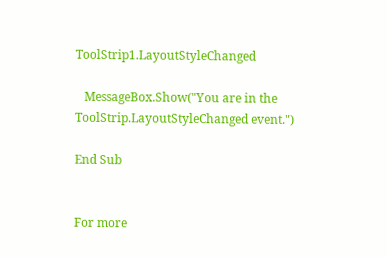ToolStrip1.LayoutStyleChanged

   MessageBox.Show("You are in the ToolStrip.LayoutStyleChanged event.")

End Sub


For more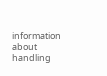information about handling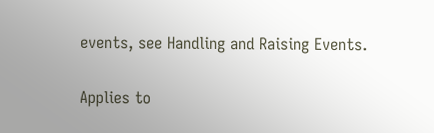events, see Handling and Raising Events.

Applies to